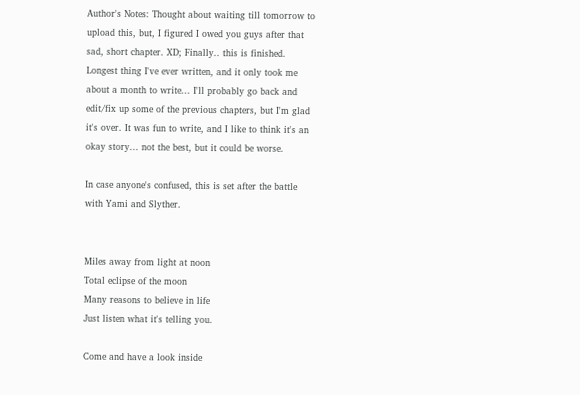Author's Notes: Thought about waiting till tomorrow to upload this, but, I figured I owed you guys after that sad, short chapter. XD; Finally.. this is finished. Longest thing I've ever written, and it only took me about a month to write... I'll probably go back and edit/fix up some of the previous chapters, but I'm glad it's over. It was fun to write, and I like to think it's an okay story... not the best, but it could be worse.

In case anyone's confused, this is set after the battle with Yami and Slyther.


Miles away from light at noon
Total eclipse of the moon
Many reasons to believe in life
Just listen what it's telling you.

Come and have a look inside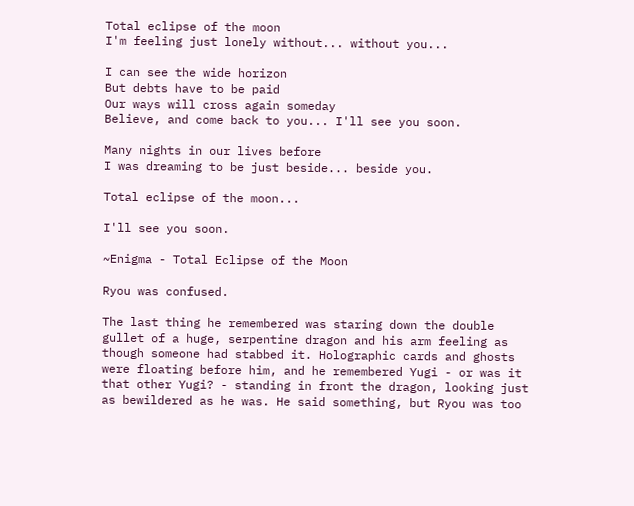Total eclipse of the moon
I'm feeling just lonely without... without you...

I can see the wide horizon
But debts have to be paid
Our ways will cross again someday
Believe, and come back to you... I'll see you soon.

Many nights in our lives before
I was dreaming to be just beside... beside you.

Total eclipse of the moon...

I'll see you soon.

~Enigma - Total Eclipse of the Moon

Ryou was confused.

The last thing he remembered was staring down the double gullet of a huge, serpentine dragon and his arm feeling as though someone had stabbed it. Holographic cards and ghosts were floating before him, and he remembered Yugi - or was it that other Yugi? - standing in front the dragon, looking just as bewildered as he was. He said something, but Ryou was too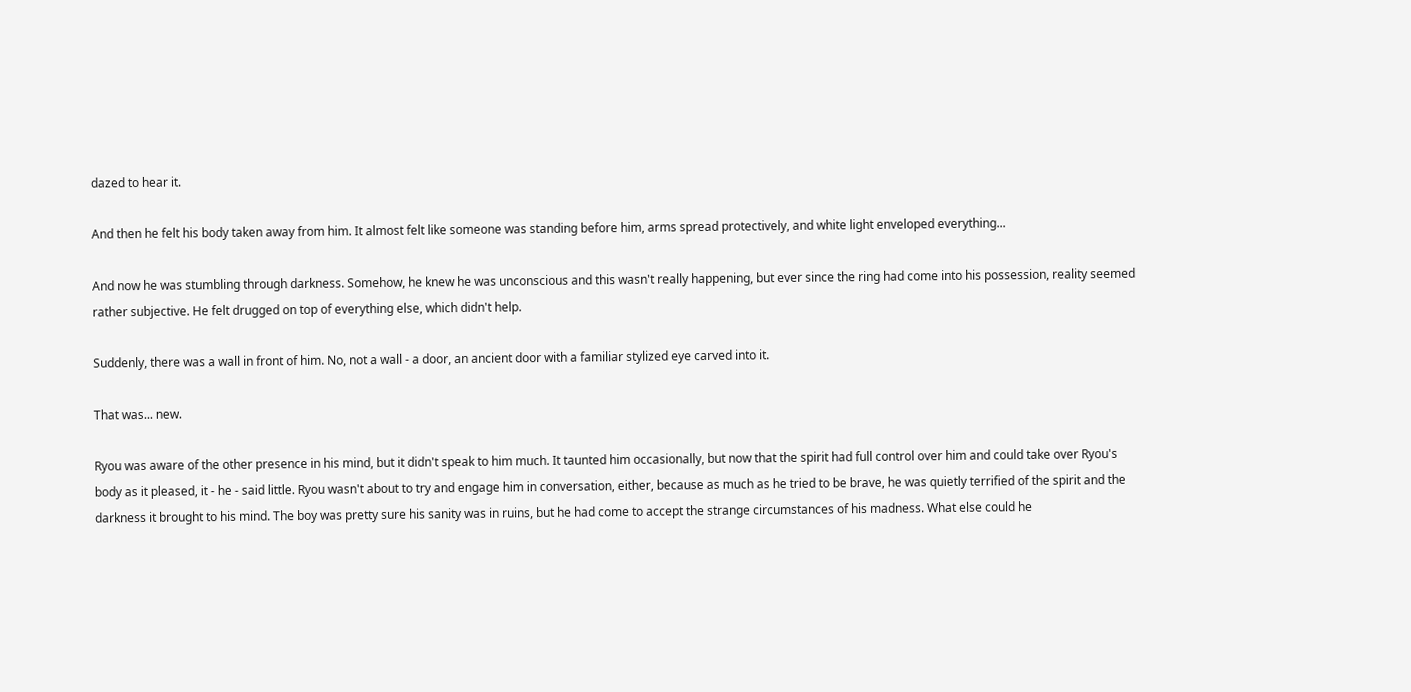dazed to hear it.

And then he felt his body taken away from him. It almost felt like someone was standing before him, arms spread protectively, and white light enveloped everything...

And now he was stumbling through darkness. Somehow, he knew he was unconscious and this wasn't really happening, but ever since the ring had come into his possession, reality seemed rather subjective. He felt drugged on top of everything else, which didn't help.

Suddenly, there was a wall in front of him. No, not a wall - a door, an ancient door with a familiar stylized eye carved into it.

That was... new.

Ryou was aware of the other presence in his mind, but it didn't speak to him much. It taunted him occasionally, but now that the spirit had full control over him and could take over Ryou's body as it pleased, it - he - said little. Ryou wasn't about to try and engage him in conversation, either, because as much as he tried to be brave, he was quietly terrified of the spirit and the darkness it brought to his mind. The boy was pretty sure his sanity was in ruins, but he had come to accept the strange circumstances of his madness. What else could he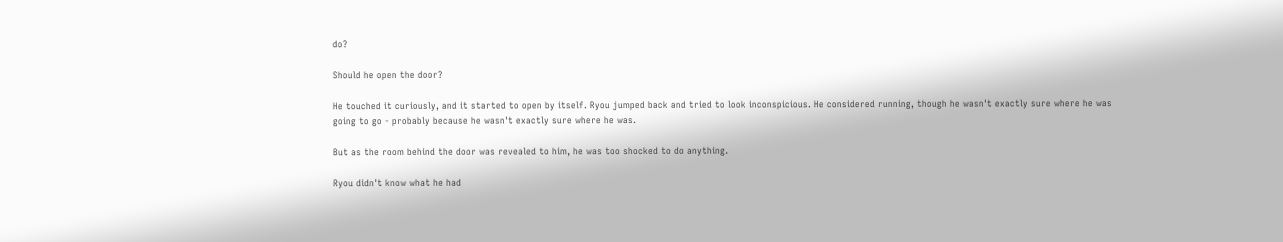do?

Should he open the door?

He touched it curiously, and it started to open by itself. Ryou jumped back and tried to look inconspicious. He considered running, though he wasn't exactly sure where he was going to go - probably because he wasn't exactly sure where he was.

But as the room behind the door was revealed to him, he was too shocked to do anything.

Ryou didn't know what he had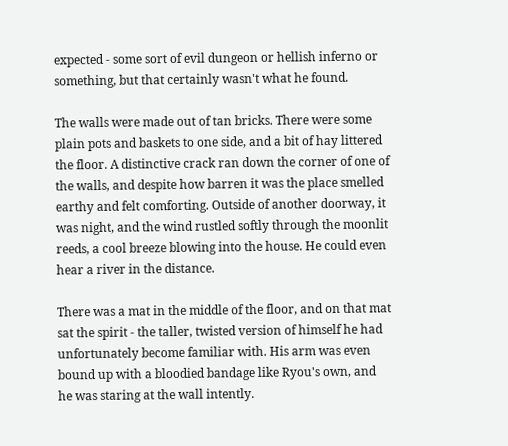expected - some sort of evil dungeon or hellish inferno or something, but that certainly wasn't what he found.

The walls were made out of tan bricks. There were some plain pots and baskets to one side, and a bit of hay littered the floor. A distinctive crack ran down the corner of one of the walls, and despite how barren it was the place smelled earthy and felt comforting. Outside of another doorway, it was night, and the wind rustled softly through the moonlit reeds, a cool breeze blowing into the house. He could even hear a river in the distance.

There was a mat in the middle of the floor, and on that mat sat the spirit - the taller, twisted version of himself he had unfortunately become familiar with. His arm was even bound up with a bloodied bandage like Ryou's own, and he was staring at the wall intently.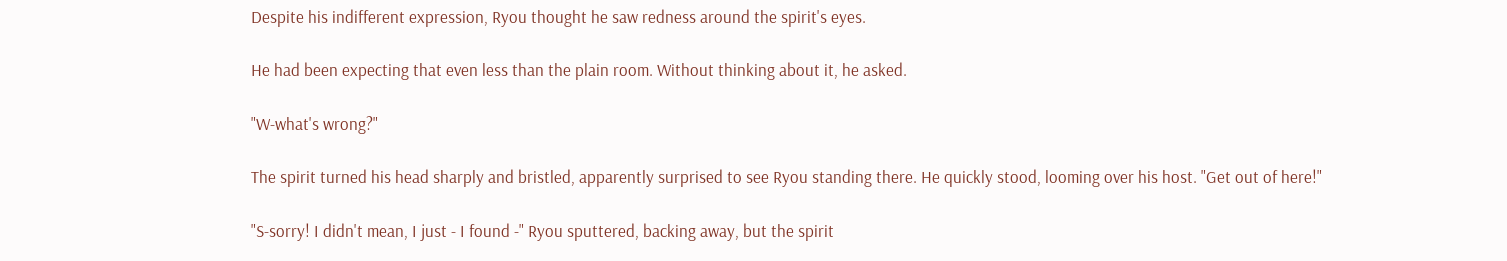Despite his indifferent expression, Ryou thought he saw redness around the spirit's eyes.

He had been expecting that even less than the plain room. Without thinking about it, he asked.

"W-what's wrong?"

The spirit turned his head sharply and bristled, apparently surprised to see Ryou standing there. He quickly stood, looming over his host. "Get out of here!"

"S-sorry! I didn't mean, I just - I found -" Ryou sputtered, backing away, but the spirit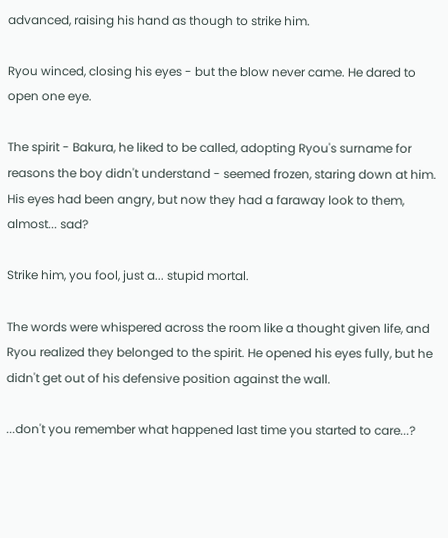advanced, raising his hand as though to strike him.

Ryou winced, closing his eyes - but the blow never came. He dared to open one eye.

The spirit - Bakura, he liked to be called, adopting Ryou's surname for reasons the boy didn't understand - seemed frozen, staring down at him. His eyes had been angry, but now they had a faraway look to them, almost... sad?

Strike him, you fool, just a... stupid mortal.

The words were whispered across the room like a thought given life, and Ryou realized they belonged to the spirit. He opened his eyes fully, but he didn't get out of his defensive position against the wall.

...don't you remember what happened last time you started to care...?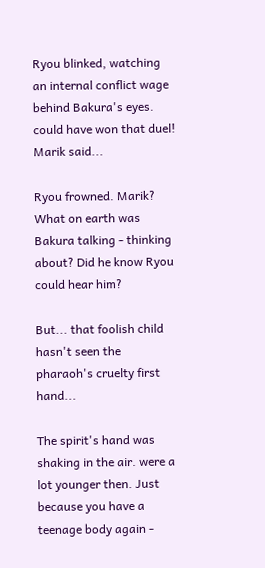Ryou blinked, watching an internal conflict wage behind Bakura's eyes. could have won that duel! Marik said...

Ryou frowned. Marik? What on earth was Bakura talking - thinking about? Did he know Ryou could hear him?

But... that foolish child hasn't seen the pharaoh's cruelty first hand...

The spirit's hand was shaking in the air. were a lot younger then. Just because you have a teenage body again -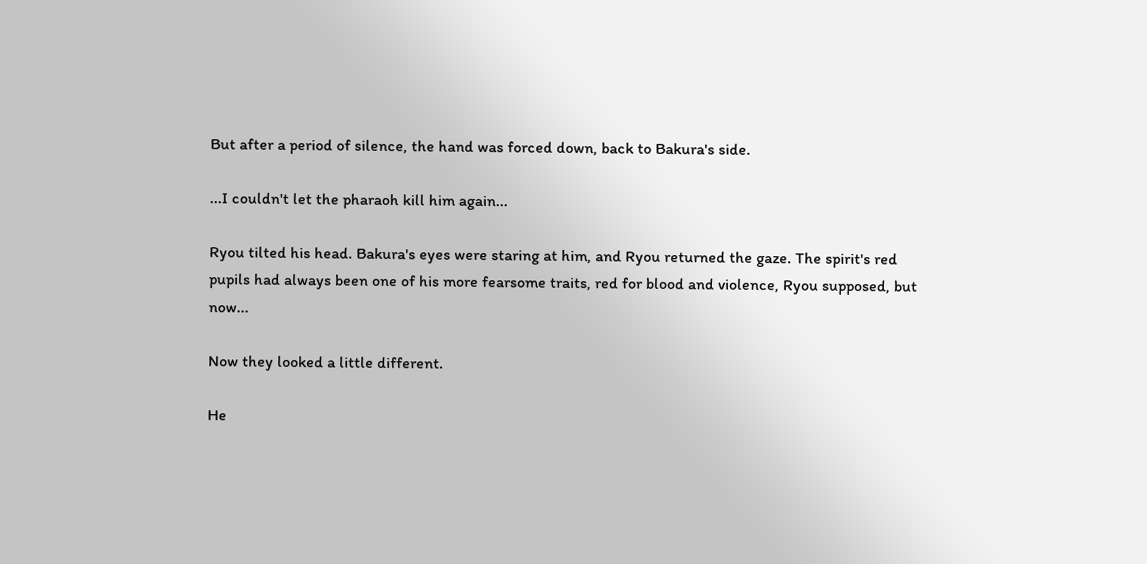But after a period of silence, the hand was forced down, back to Bakura's side.

...I couldn't let the pharaoh kill him again...

Ryou tilted his head. Bakura's eyes were staring at him, and Ryou returned the gaze. The spirit's red pupils had always been one of his more fearsome traits, red for blood and violence, Ryou supposed, but now...

Now they looked a little different.

He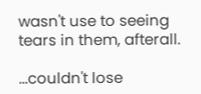wasn't use to seeing tears in them, afterall.

...couldn't lose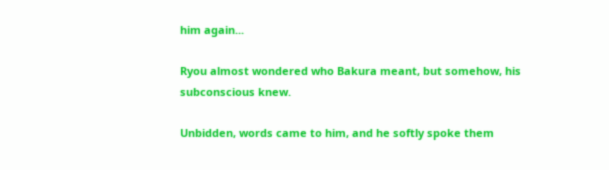him again...

Ryou almost wondered who Bakura meant, but somehow, his subconscious knew.

Unbidden, words came to him, and he softly spoke them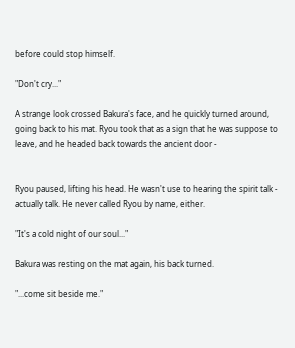before could stop himself.

"Don't cry..."

A strange look crossed Bakura's face, and he quickly turned around, going back to his mat. Ryou took that as a sign that he was suppose to leave, and he headed back towards the ancient door -


Ryou paused, lifting his head. He wasn't use to hearing the spirit talk - actually talk. He never called Ryou by name, either.

"It's a cold night of our soul..."

Bakura was resting on the mat again, his back turned.

"...come sit beside me."